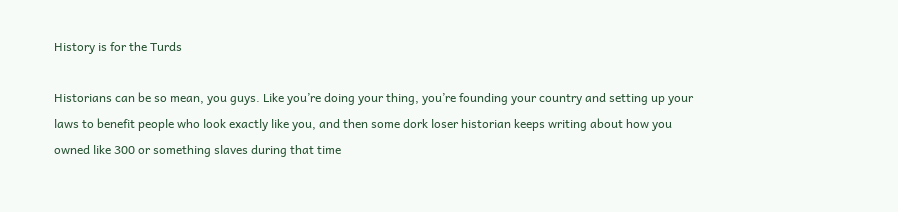History is for the Turds

Historians can be so mean, you guys. Like you’re doing your thing, you’re founding your country and setting up your laws to benefit people who look exactly like you, and then some dork loser historian keeps writing about how you owned like 300 or something slaves during that time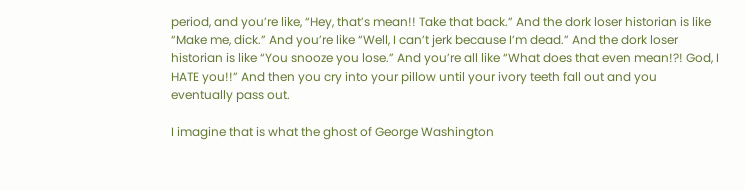period, and you’re like, “Hey, that’s mean!! Take that back.” And the dork loser historian is like “Make me, dick.” And you’re like “Well, I can’t jerk because I’m dead.” And the dork loser historian is like “You snooze you lose.” And you’re all like “What does that even mean!?! God, I HATE you!!” And then you cry into your pillow until your ivory teeth fall out and you eventually pass out.

I imagine that is what the ghost of George Washington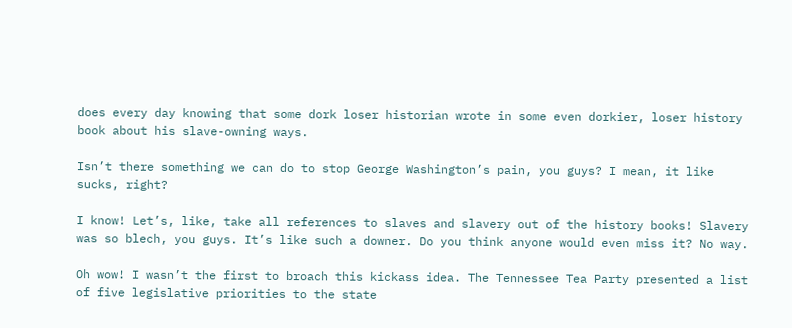does every day knowing that some dork loser historian wrote in some even dorkier, loser history book about his slave-owning ways.

Isn’t there something we can do to stop George Washington’s pain, you guys? I mean, it like sucks, right?

I know! Let’s, like, take all references to slaves and slavery out of the history books! Slavery was so blech, you guys. It’s like such a downer. Do you think anyone would even miss it? No way.

Oh wow! I wasn’t the first to broach this kickass idea. The Tennessee Tea Party presented a list of five legislative priorities to the state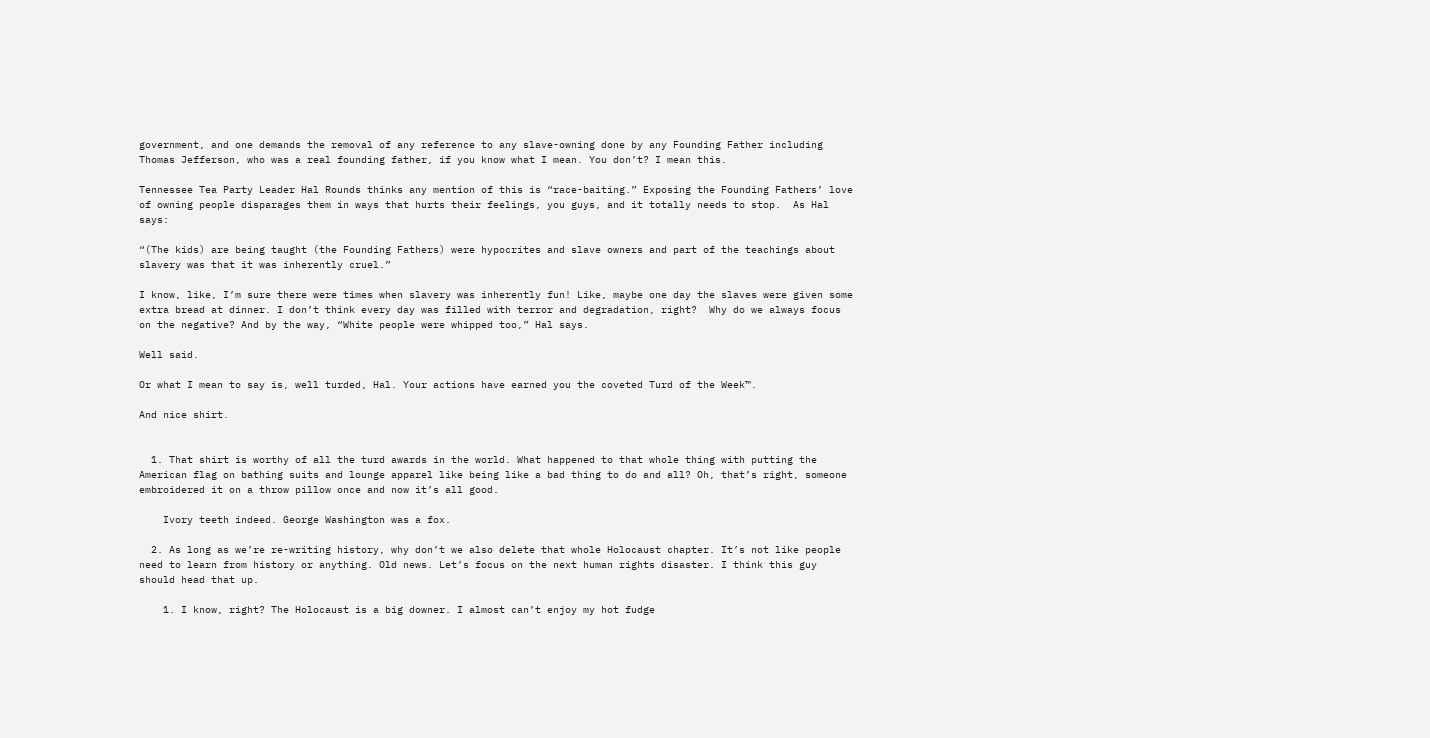government, and one demands the removal of any reference to any slave-owning done by any Founding Father including Thomas Jefferson, who was a real founding father, if you know what I mean. You don’t? I mean this.

Tennessee Tea Party Leader Hal Rounds thinks any mention of this is “race-baiting.” Exposing the Founding Fathers’ love of owning people disparages them in ways that hurts their feelings, you guys, and it totally needs to stop.  As Hal says:

“(The kids) are being taught (the Founding Fathers) were hypocrites and slave owners and part of the teachings about slavery was that it was inherently cruel.”

I know, like, I’m sure there were times when slavery was inherently fun! Like, maybe one day the slaves were given some extra bread at dinner. I don’t think every day was filled with terror and degradation, right?  Why do we always focus on the negative? And by the way, “White people were whipped too,” Hal says.

Well said.

Or what I mean to say is, well turded, Hal. Your actions have earned you the coveted Turd of the Week™.

And nice shirt.


  1. That shirt is worthy of all the turd awards in the world. What happened to that whole thing with putting the American flag on bathing suits and lounge apparel like being like a bad thing to do and all? Oh, that’s right, someone embroidered it on a throw pillow once and now it’s all good.

    Ivory teeth indeed. George Washington was a fox.

  2. As long as we’re re-writing history, why don’t we also delete that whole Holocaust chapter. It’s not like people need to learn from history or anything. Old news. Let’s focus on the next human rights disaster. I think this guy should head that up.

    1. I know, right? The Holocaust is a big downer. I almost can’t enjoy my hot fudge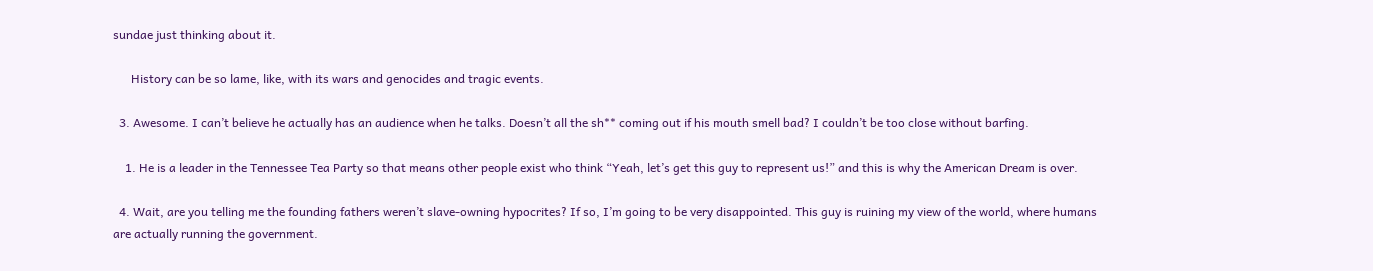sundae just thinking about it.

      History can be so lame, like, with its wars and genocides and tragic events.

  3. Awesome. I can’t believe he actually has an audience when he talks. Doesn’t all the sh** coming out if his mouth smell bad? I couldn’t be too close without barfing.

    1. He is a leader in the Tennessee Tea Party so that means other people exist who think “Yeah, let’s get this guy to represent us!” and this is why the American Dream is over.

  4. Wait, are you telling me the founding fathers weren’t slave-owning hypocrites? If so, I’m going to be very disappointed. This guy is ruining my view of the world, where humans are actually running the government.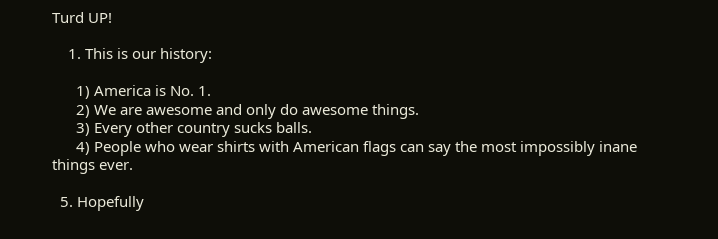Turd UP!

    1. This is our history:

      1) America is No. 1.
      2) We are awesome and only do awesome things.
      3) Every other country sucks balls.
      4) People who wear shirts with American flags can say the most impossibly inane things ever.

  5. Hopefully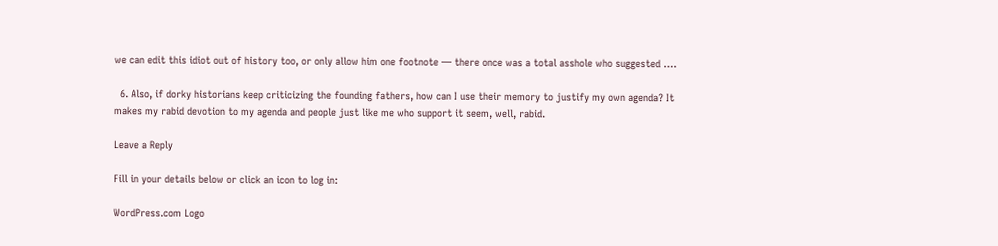we can edit this idiot out of history too, or only allow him one footnote — there once was a total asshole who suggested ….

  6. Also, if dorky historians keep criticizing the founding fathers, how can I use their memory to justify my own agenda? It makes my rabid devotion to my agenda and people just like me who support it seem, well, rabid.

Leave a Reply

Fill in your details below or click an icon to log in:

WordPress.com Logo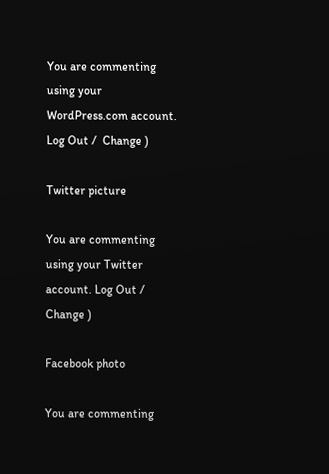You are commenting using your WordPress.com account. Log Out /  Change )

Twitter picture

You are commenting using your Twitter account. Log Out /  Change )

Facebook photo

You are commenting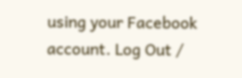using your Facebook account. Log Out /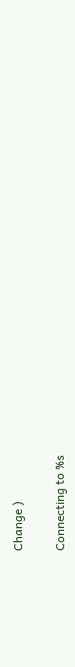Change )

Connecting to %s